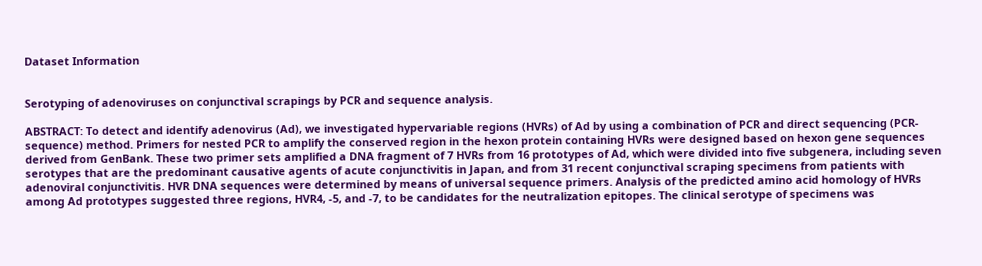Dataset Information


Serotyping of adenoviruses on conjunctival scrapings by PCR and sequence analysis.

ABSTRACT: To detect and identify adenovirus (Ad), we investigated hypervariable regions (HVRs) of Ad by using a combination of PCR and direct sequencing (PCR-sequence) method. Primers for nested PCR to amplify the conserved region in the hexon protein containing HVRs were designed based on hexon gene sequences derived from GenBank. These two primer sets amplified a DNA fragment of 7 HVRs from 16 prototypes of Ad, which were divided into five subgenera, including seven serotypes that are the predominant causative agents of acute conjunctivitis in Japan, and from 31 recent conjunctival scraping specimens from patients with adenoviral conjunctivitis. HVR DNA sequences were determined by means of universal sequence primers. Analysis of the predicted amino acid homology of HVRs among Ad prototypes suggested three regions, HVR4, -5, and -7, to be candidates for the neutralization epitopes. The clinical serotype of specimens was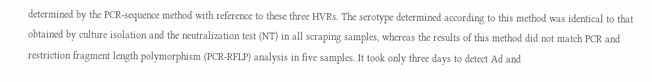determined by the PCR-sequence method with reference to these three HVRs. The serotype determined according to this method was identical to that obtained by culture isolation and the neutralization test (NT) in all scraping samples, whereas the results of this method did not match PCR and restriction fragment length polymorphism (PCR-RFLP) analysis in five samples. It took only three days to detect Ad and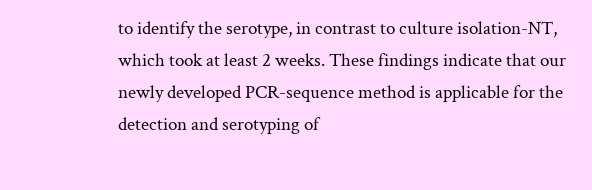to identify the serotype, in contrast to culture isolation-NT, which took at least 2 weeks. These findings indicate that our newly developed PCR-sequence method is applicable for the detection and serotyping of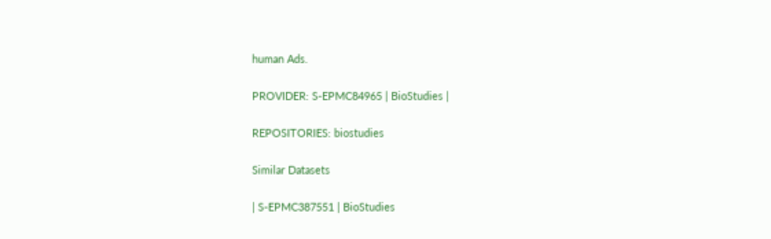human Ads.

PROVIDER: S-EPMC84965 | BioStudies |

REPOSITORIES: biostudies

Similar Datasets

| S-EPMC387551 | BioStudies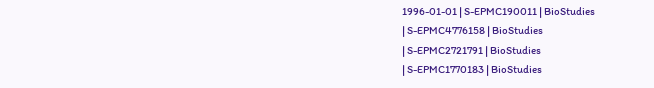1996-01-01 | S-EPMC190011 | BioStudies
| S-EPMC4776158 | BioStudies
| S-EPMC2721791 | BioStudies
| S-EPMC1770183 | BioStudies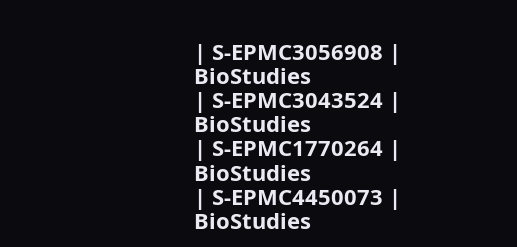| S-EPMC3056908 | BioStudies
| S-EPMC3043524 | BioStudies
| S-EPMC1770264 | BioStudies
| S-EPMC4450073 | BioStudies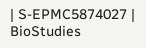| S-EPMC5874027 | BioStudies